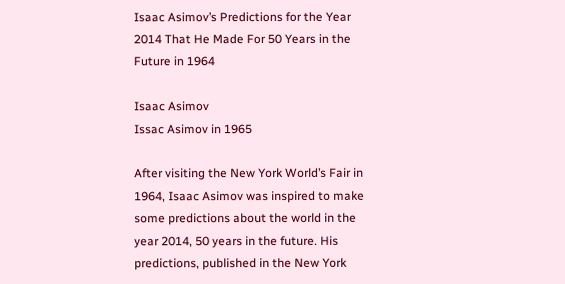Isaac Asimov’s Predictions for the Year 2014 That He Made For 50 Years in the Future in 1964

Isaac Asimov
Issac Asimov in 1965

After visiting the New York World’s Fair in 1964, Isaac Asimov was inspired to make some predictions about the world in the year 2014, 50 years in the future. His predictions, published in the New York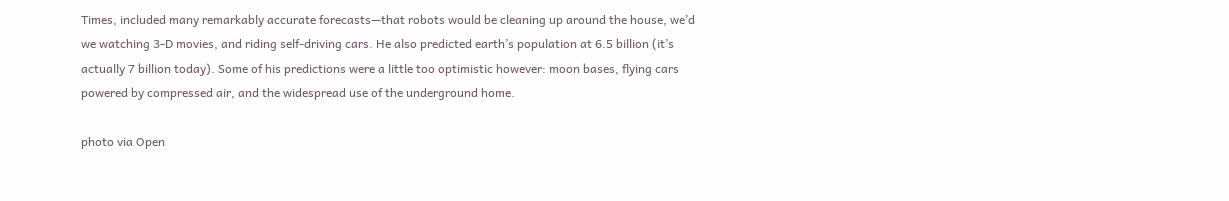Times, included many remarkably accurate forecasts—that robots would be cleaning up around the house, we’d we watching 3-D movies, and riding self-driving cars. He also predicted earth’s population at 6.5 billion (it’s actually 7 billion today). Some of his predictions were a little too optimistic however: moon bases, flying cars powered by compressed air, and the widespread use of the underground home.

photo via Open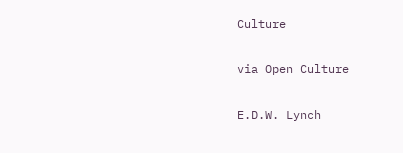Culture

via Open Culture

E.D.W. Lynch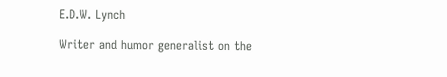E.D.W. Lynch

Writer and humor generalist on the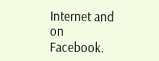Internet and on Facebook.